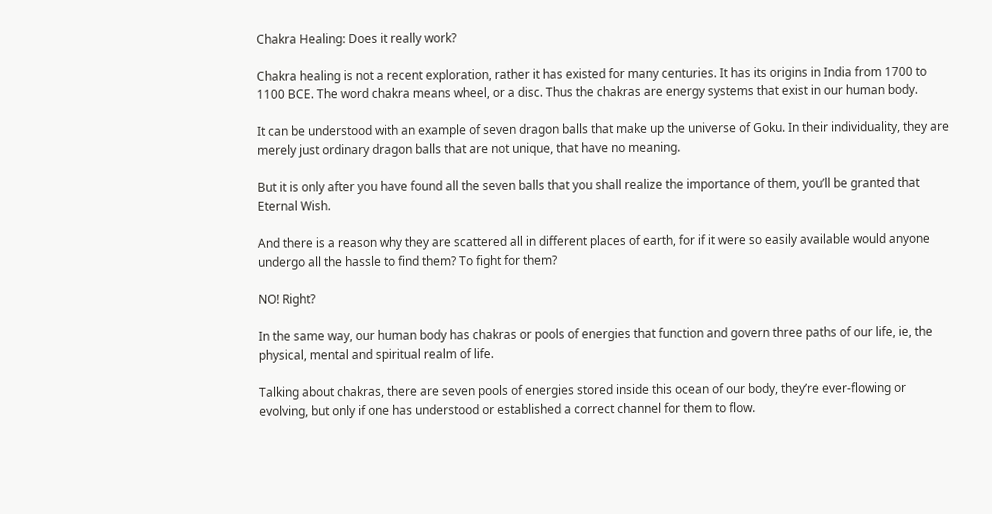Chakra Healing: Does it really work?

Chakra healing is not a recent exploration, rather it has existed for many centuries. It has its origins in India from 1700 to 1100 BCE. The word chakra means wheel, or a disc. Thus the chakras are energy systems that exist in our human body.

It can be understood with an example of seven dragon balls that make up the universe of Goku. In their individuality, they are merely just ordinary dragon balls that are not unique, that have no meaning.

But it is only after you have found all the seven balls that you shall realize the importance of them, you’ll be granted that Eternal Wish.

And there is a reason why they are scattered all in different places of earth, for if it were so easily available would anyone undergo all the hassle to find them? To fight for them?

NO! Right?

In the same way, our human body has chakras or pools of energies that function and govern three paths of our life, ie, the physical, mental and spiritual realm of life.

Talking about chakras, there are seven pools of energies stored inside this ocean of our body, they’re ever-flowing or evolving, but only if one has understood or established a correct channel for them to flow.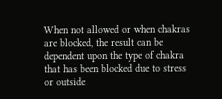When not allowed or when chakras are blocked, the result can be dependent upon the type of chakra that has been blocked due to stress or outside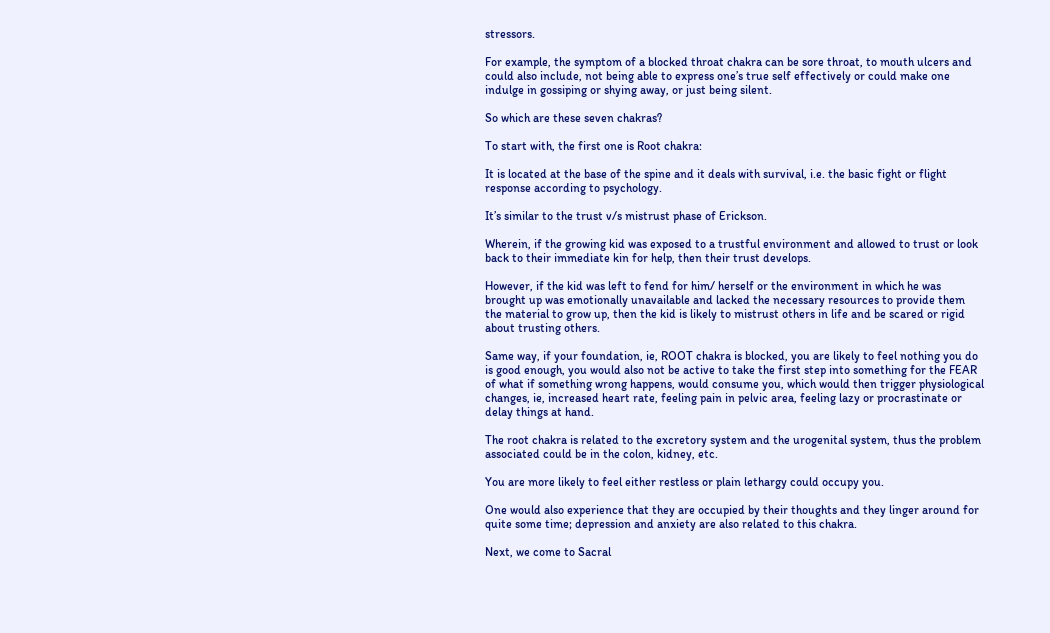stressors.

For example, the symptom of a blocked throat chakra can be sore throat, to mouth ulcers and could also include, not being able to express one’s true self effectively or could make one indulge in gossiping or shying away, or just being silent.

So which are these seven chakras?

To start with, the first one is Root chakra:

It is located at the base of the spine and it deals with survival, i.e. the basic fight or flight response according to psychology.

It’s similar to the trust v/s mistrust phase of Erickson.

Wherein, if the growing kid was exposed to a trustful environment and allowed to trust or look back to their immediate kin for help, then their trust develops.

However, if the kid was left to fend for him/ herself or the environment in which he was brought up was emotionally unavailable and lacked the necessary resources to provide them the material to grow up, then the kid is likely to mistrust others in life and be scared or rigid about trusting others.

Same way, if your foundation, ie, ROOT chakra is blocked, you are likely to feel nothing you do is good enough, you would also not be active to take the first step into something for the FEAR of what if something wrong happens, would consume you, which would then trigger physiological changes, ie, increased heart rate, feeling pain in pelvic area, feeling lazy or procrastinate or delay things at hand.

The root chakra is related to the excretory system and the urogenital system, thus the problem associated could be in the colon, kidney, etc.

You are more likely to feel either restless or plain lethargy could occupy you.

One would also experience that they are occupied by their thoughts and they linger around for quite some time; depression and anxiety are also related to this chakra.

Next, we come to Sacral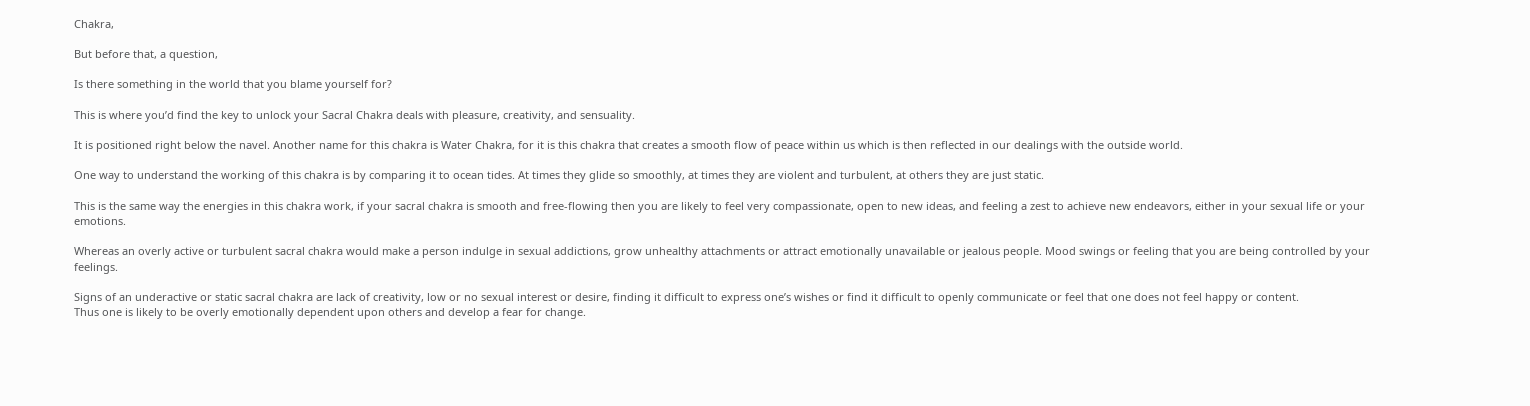Chakra,

But before that, a question,

Is there something in the world that you blame yourself for?

This is where you’d find the key to unlock your Sacral Chakra deals with pleasure, creativity, and sensuality.

It is positioned right below the navel. Another name for this chakra is Water Chakra, for it is this chakra that creates a smooth flow of peace within us which is then reflected in our dealings with the outside world.

One way to understand the working of this chakra is by comparing it to ocean tides. At times they glide so smoothly, at times they are violent and turbulent, at others they are just static.

This is the same way the energies in this chakra work, if your sacral chakra is smooth and free-flowing then you are likely to feel very compassionate, open to new ideas, and feeling a zest to achieve new endeavors, either in your sexual life or your emotions.

Whereas an overly active or turbulent sacral chakra would make a person indulge in sexual addictions, grow unhealthy attachments or attract emotionally unavailable or jealous people. Mood swings or feeling that you are being controlled by your feelings.

Signs of an underactive or static sacral chakra are lack of creativity, low or no sexual interest or desire, finding it difficult to express one’s wishes or find it difficult to openly communicate or feel that one does not feel happy or content.
Thus one is likely to be overly emotionally dependent upon others and develop a fear for change.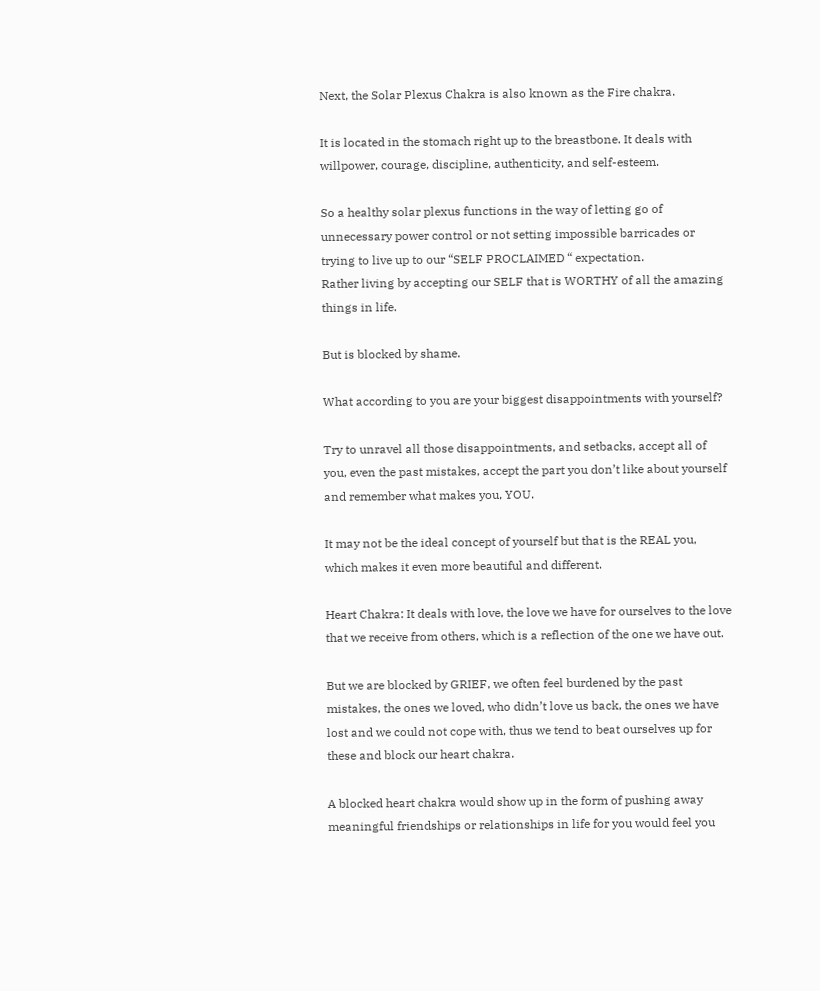Next, the Solar Plexus Chakra is also known as the Fire chakra.

It is located in the stomach right up to the breastbone. It deals with willpower, courage, discipline, authenticity, and self-esteem.

So a healthy solar plexus functions in the way of letting go of unnecessary power control or not setting impossible barricades or trying to live up to our “SELF PROCLAIMED “ expectation.
Rather living by accepting our SELF that is WORTHY of all the amazing things in life.

But is blocked by shame.

What according to you are your biggest disappointments with yourself?

Try to unravel all those disappointments, and setbacks, accept all of you, even the past mistakes, accept the part you don’t like about yourself and remember what makes you, YOU.

It may not be the ideal concept of yourself but that is the REAL you, which makes it even more beautiful and different.

Heart Chakra: It deals with love, the love we have for ourselves to the love that we receive from others, which is a reflection of the one we have out.

But we are blocked by GRIEF, we often feel burdened by the past mistakes, the ones we loved, who didn’t love us back, the ones we have lost and we could not cope with, thus we tend to beat ourselves up for these and block our heart chakra.

A blocked heart chakra would show up in the form of pushing away meaningful friendships or relationships in life for you would feel you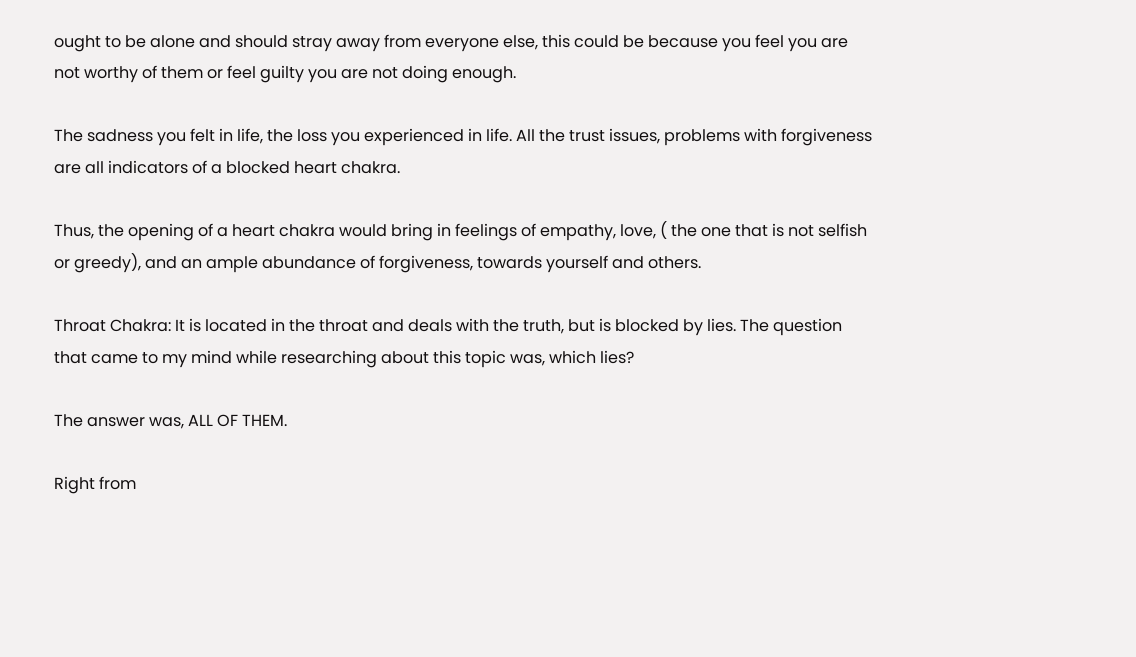ought to be alone and should stray away from everyone else, this could be because you feel you are not worthy of them or feel guilty you are not doing enough.

The sadness you felt in life, the loss you experienced in life. All the trust issues, problems with forgiveness are all indicators of a blocked heart chakra.

Thus, the opening of a heart chakra would bring in feelings of empathy, love, ( the one that is not selfish or greedy), and an ample abundance of forgiveness, towards yourself and others.

Throat Chakra: It is located in the throat and deals with the truth, but is blocked by lies. The question that came to my mind while researching about this topic was, which lies?

The answer was, ALL OF THEM.

Right from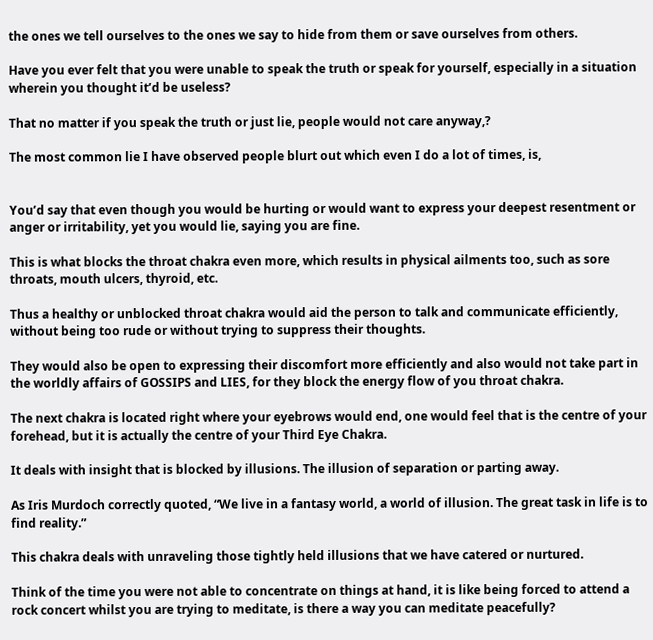the ones we tell ourselves to the ones we say to hide from them or save ourselves from others.

Have you ever felt that you were unable to speak the truth or speak for yourself, especially in a situation wherein you thought it’d be useless?

That no matter if you speak the truth or just lie, people would not care anyway,?

The most common lie I have observed people blurt out which even I do a lot of times, is,


You’d say that even though you would be hurting or would want to express your deepest resentment or anger or irritability, yet you would lie, saying you are fine.

This is what blocks the throat chakra even more, which results in physical ailments too, such as sore throats, mouth ulcers, thyroid, etc.

Thus a healthy or unblocked throat chakra would aid the person to talk and communicate efficiently, without being too rude or without trying to suppress their thoughts.

They would also be open to expressing their discomfort more efficiently and also would not take part in the worldly affairs of GOSSIPS and LIES, for they block the energy flow of you throat chakra.

The next chakra is located right where your eyebrows would end, one would feel that is the centre of your forehead, but it is actually the centre of your Third Eye Chakra.

It deals with insight that is blocked by illusions. The illusion of separation or parting away.

As Iris Murdoch correctly quoted, “We live in a fantasy world, a world of illusion. The great task in life is to find reality.”

This chakra deals with unraveling those tightly held illusions that we have catered or nurtured.

Think of the time you were not able to concentrate on things at hand, it is like being forced to attend a rock concert whilst you are trying to meditate, is there a way you can meditate peacefully?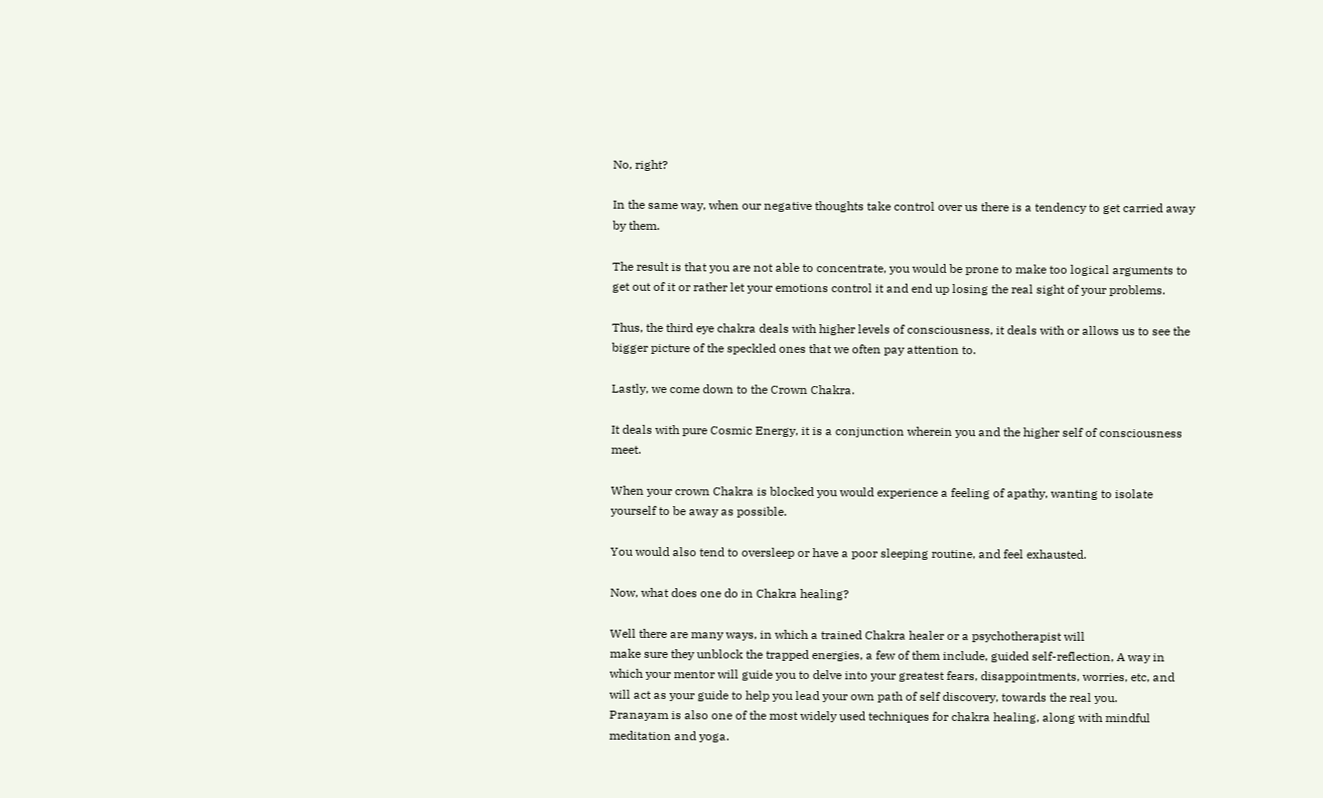No, right?

In the same way, when our negative thoughts take control over us there is a tendency to get carried away by them.

The result is that you are not able to concentrate, you would be prone to make too logical arguments to get out of it or rather let your emotions control it and end up losing the real sight of your problems.

Thus, the third eye chakra deals with higher levels of consciousness, it deals with or allows us to see the bigger picture of the speckled ones that we often pay attention to.

Lastly, we come down to the Crown Chakra.

It deals with pure Cosmic Energy, it is a conjunction wherein you and the higher self of consciousness meet.

When your crown Chakra is blocked you would experience a feeling of apathy, wanting to isolate yourself to be away as possible.

You would also tend to oversleep or have a poor sleeping routine, and feel exhausted.

Now, what does one do in Chakra healing?

Well there are many ways, in which a trained Chakra healer or a psychotherapist will
make sure they unblock the trapped energies, a few of them include, guided self-reflection, A way in which your mentor will guide you to delve into your greatest fears, disappointments, worries, etc, and will act as your guide to help you lead your own path of self discovery, towards the real you.
Pranayam is also one of the most widely used techniques for chakra healing, along with mindful meditation and yoga.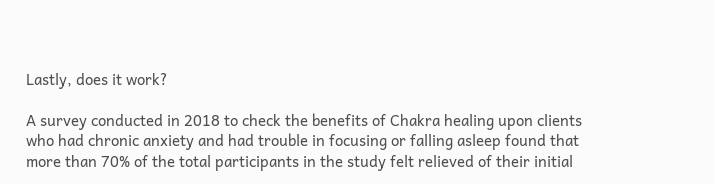Lastly, does it work?

A survey conducted in 2018 to check the benefits of Chakra healing upon clients who had chronic anxiety and had trouble in focusing or falling asleep found that more than 70% of the total participants in the study felt relieved of their initial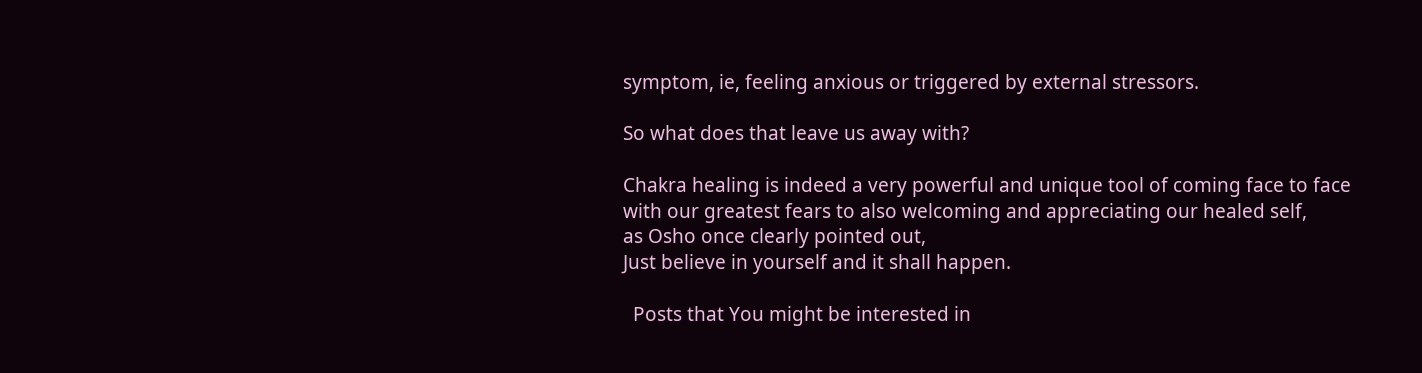symptom, ie, feeling anxious or triggered by external stressors.

So what does that leave us away with?

Chakra healing is indeed a very powerful and unique tool of coming face to face with our greatest fears to also welcoming and appreciating our healed self,
as Osho once clearly pointed out,
Just believe in yourself and it shall happen.

  Posts that You might be interested in